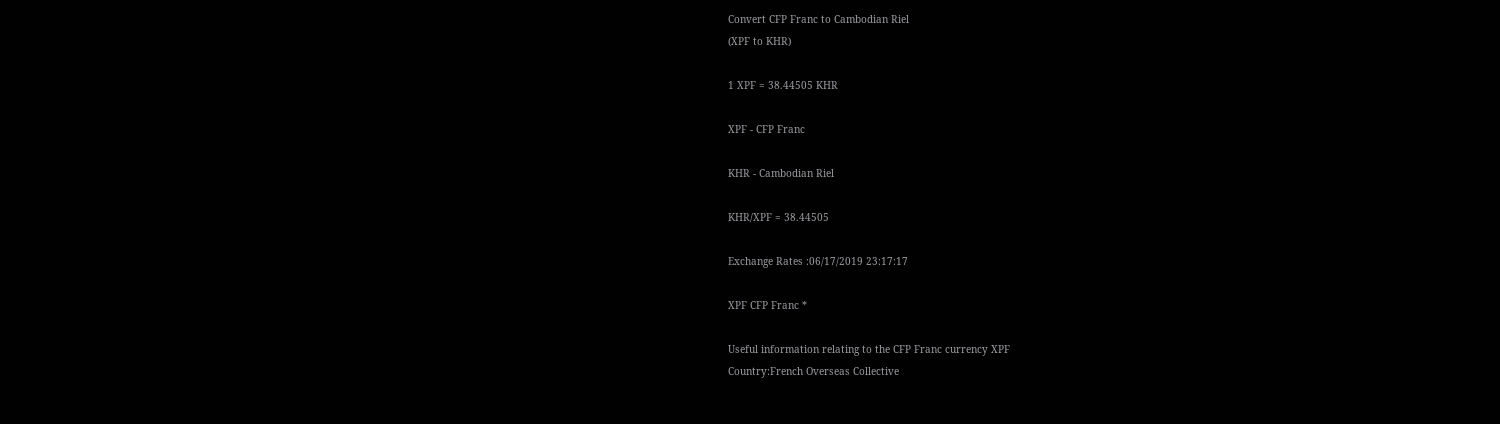Convert CFP Franc to Cambodian Riel
(XPF to KHR)

1 XPF = 38.44505 KHR

XPF - CFP Franc

KHR - Cambodian Riel

KHR/XPF = 38.44505

Exchange Rates :06/17/2019 23:17:17

XPF CFP Franc *

Useful information relating to the CFP Franc currency XPF
Country:French Overseas Collective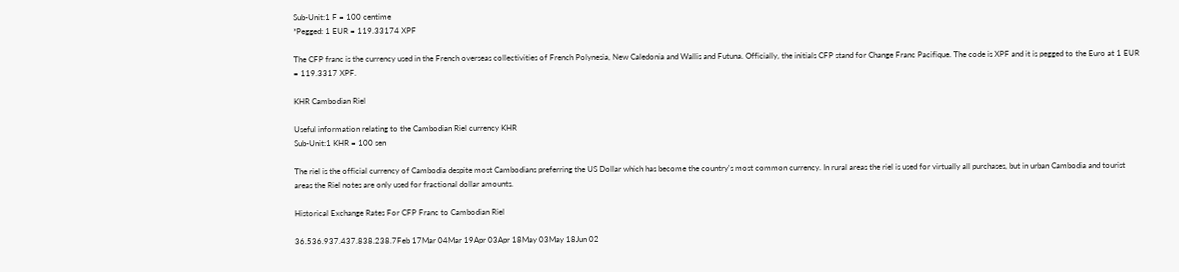Sub-Unit:1 F = 100 centime
*Pegged: 1 EUR = 119.33174 XPF

The CFP franc is the currency used in the French overseas collectivities of French Polynesia, New Caledonia and Wallis and Futuna. Officially, the initials CFP stand for Change Franc Pacifique. The code is XPF and it is pegged to the Euro at 1 EUR = 119.3317 XPF.

KHR Cambodian Riel

Useful information relating to the Cambodian Riel currency KHR
Sub-Unit:1 KHR = 100 sen

The riel is the official currency of Cambodia despite most Cambodians preferring the US Dollar which has become the country's most common currency. In rural areas the riel is used for virtually all purchases, but in urban Cambodia and tourist areas the Riel notes are only used for fractional dollar amounts.

Historical Exchange Rates For CFP Franc to Cambodian Riel

36.536.937.437.838.238.7Feb 17Mar 04Mar 19Apr 03Apr 18May 03May 18Jun 02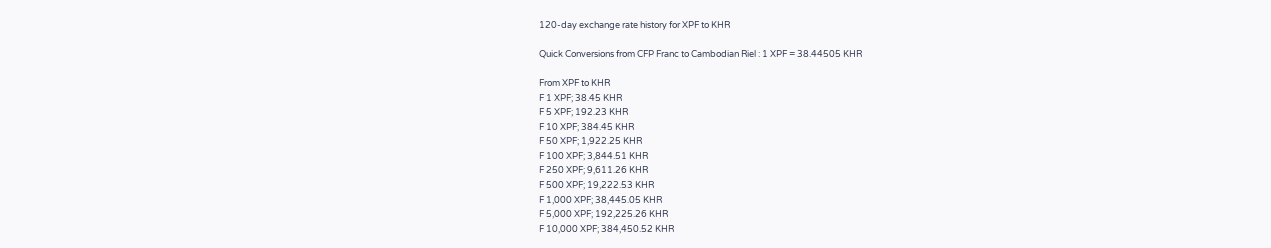120-day exchange rate history for XPF to KHR

Quick Conversions from CFP Franc to Cambodian Riel : 1 XPF = 38.44505 KHR

From XPF to KHR
F 1 XPF; 38.45 KHR
F 5 XPF; 192.23 KHR
F 10 XPF; 384.45 KHR
F 50 XPF; 1,922.25 KHR
F 100 XPF; 3,844.51 KHR
F 250 XPF; 9,611.26 KHR
F 500 XPF; 19,222.53 KHR
F 1,000 XPF; 38,445.05 KHR
F 5,000 XPF; 192,225.26 KHR
F 10,000 XPF; 384,450.52 KHR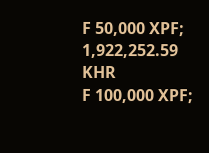F 50,000 XPF; 1,922,252.59 KHR
F 100,000 XPF;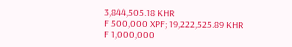3,844,505.18 KHR
F 500,000 XPF; 19,222,525.89 KHR
F 1,000,000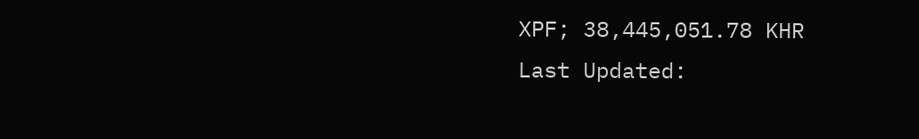XPF; 38,445,051.78 KHR
Last Updated: